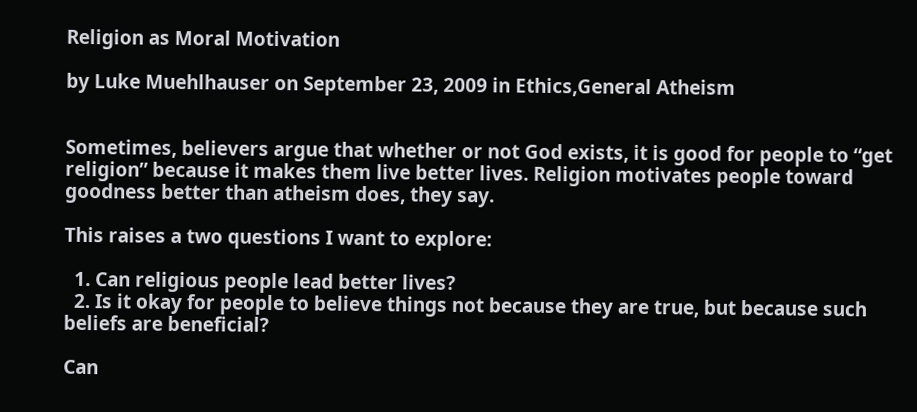Religion as Moral Motivation

by Luke Muehlhauser on September 23, 2009 in Ethics,General Atheism


Sometimes, believers argue that whether or not God exists, it is good for people to “get religion” because it makes them live better lives. Religion motivates people toward goodness better than atheism does, they say.

This raises a two questions I want to explore:

  1. Can religious people lead better lives?
  2. Is it okay for people to believe things not because they are true, but because such beliefs are beneficial?

Can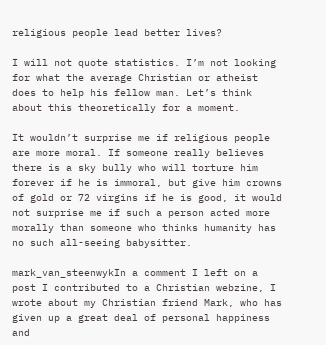religious people lead better lives?

I will not quote statistics. I’m not looking for what the average Christian or atheist does to help his fellow man. Let’s think about this theoretically for a moment.

It wouldn’t surprise me if religious people are more moral. If someone really believes there is a sky bully who will torture him forever if he is immoral, but give him crowns of gold or 72 virgins if he is good, it would not surprise me if such a person acted more morally than someone who thinks humanity has no such all-seeing babysitter.

mark_van_steenwykIn a comment I left on a post I contributed to a Christian webzine, I wrote about my Christian friend Mark, who has given up a great deal of personal happiness and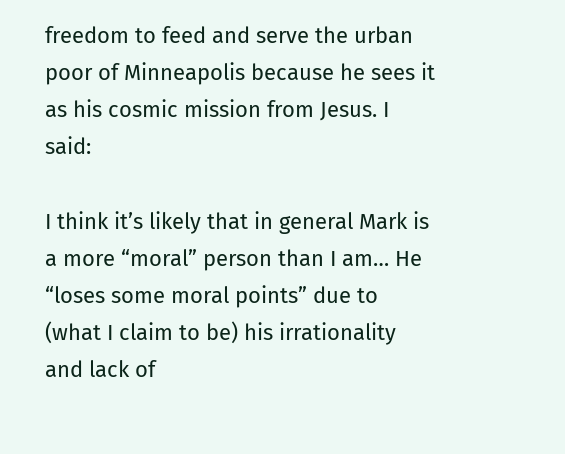freedom to feed and serve the urban poor of Minneapolis because he sees it as his cosmic mission from Jesus. I said:

I think it’s likely that in general Mark is a more “moral” person than I am… He “loses some moral points” due to (what I claim to be) his irrationality and lack of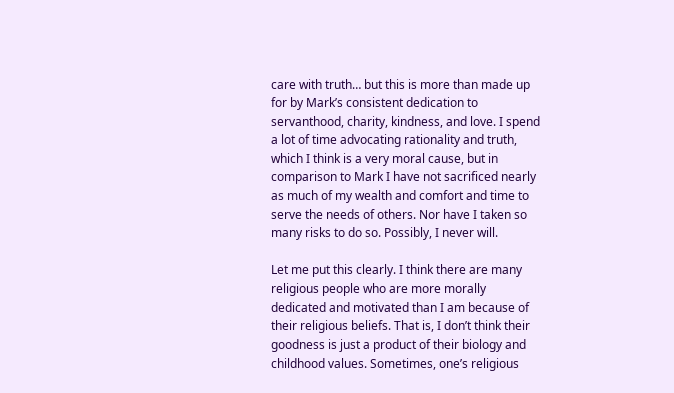care with truth… but this is more than made up for by Mark’s consistent dedication to servanthood, charity, kindness, and love. I spend a lot of time advocating rationality and truth, which I think is a very moral cause, but in comparison to Mark I have not sacrificed nearly as much of my wealth and comfort and time to serve the needs of others. Nor have I taken so many risks to do so. Possibly, I never will.

Let me put this clearly. I think there are many religious people who are more morally dedicated and motivated than I am because of their religious beliefs. That is, I don’t think their goodness is just a product of their biology and childhood values. Sometimes, one’s religious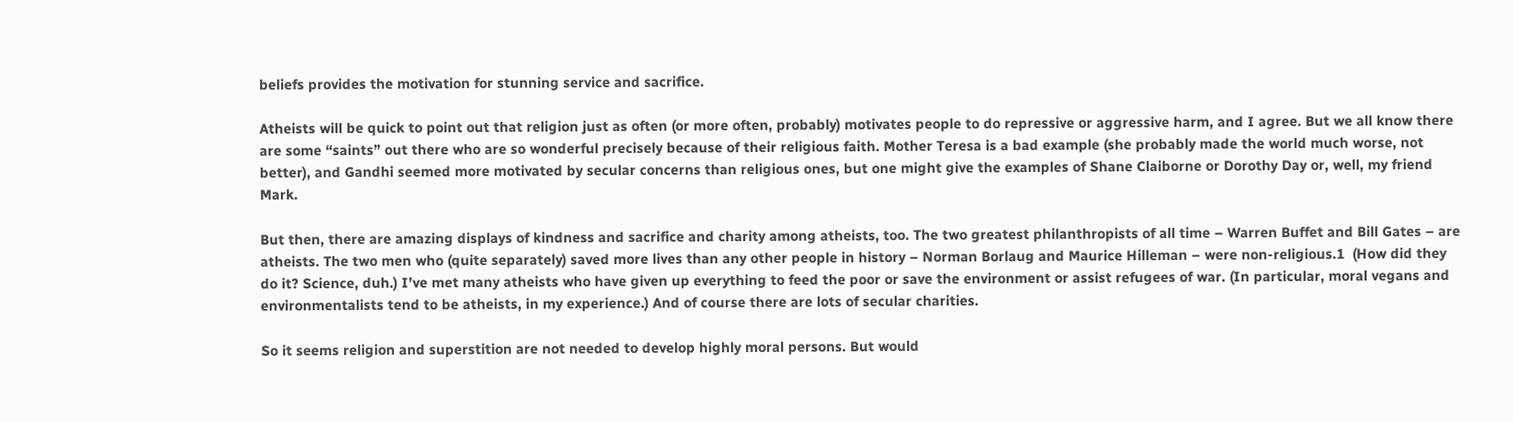beliefs provides the motivation for stunning service and sacrifice.

Atheists will be quick to point out that religion just as often (or more often, probably) motivates people to do repressive or aggressive harm, and I agree. But we all know there are some “saints” out there who are so wonderful precisely because of their religious faith. Mother Teresa is a bad example (she probably made the world much worse, not better), and Gandhi seemed more motivated by secular concerns than religious ones, but one might give the examples of Shane Claiborne or Dorothy Day or, well, my friend Mark.

But then, there are amazing displays of kindness and sacrifice and charity among atheists, too. The two greatest philanthropists of all time – Warren Buffet and Bill Gates – are atheists. The two men who (quite separately) saved more lives than any other people in history – Norman Borlaug and Maurice Hilleman – were non-religious.1  (How did they do it? Science, duh.) I’ve met many atheists who have given up everything to feed the poor or save the environment or assist refugees of war. (In particular, moral vegans and environmentalists tend to be atheists, in my experience.) And of course there are lots of secular charities.

So it seems religion and superstition are not needed to develop highly moral persons. But would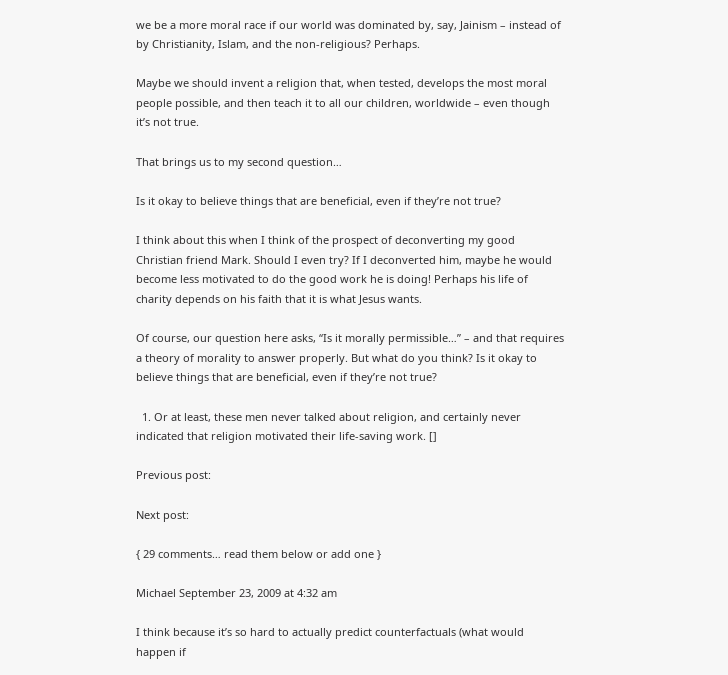we be a more moral race if our world was dominated by, say, Jainism – instead of by Christianity, Islam, and the non-religious? Perhaps.

Maybe we should invent a religion that, when tested, develops the most moral people possible, and then teach it to all our children, worldwide – even though it’s not true.

That brings us to my second question…

Is it okay to believe things that are beneficial, even if they’re not true?

I think about this when I think of the prospect of deconverting my good Christian friend Mark. Should I even try? If I deconverted him, maybe he would become less motivated to do the good work he is doing! Perhaps his life of charity depends on his faith that it is what Jesus wants.

Of course, our question here asks, “Is it morally permissible…” – and that requires a theory of morality to answer properly. But what do you think? Is it okay to believe things that are beneficial, even if they’re not true?

  1. Or at least, these men never talked about religion, and certainly never indicated that religion motivated their life-saving work. []

Previous post:

Next post:

{ 29 comments… read them below or add one }

Michael September 23, 2009 at 4:32 am

I think because it’s so hard to actually predict counterfactuals (what would happen if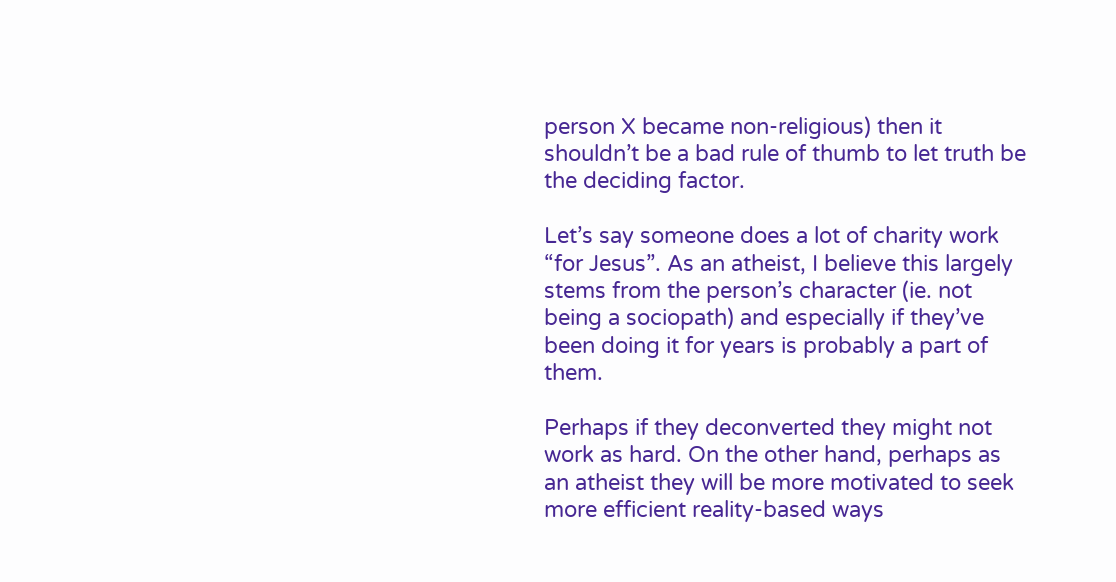person X became non-religious) then it shouldn’t be a bad rule of thumb to let truth be the deciding factor.

Let’s say someone does a lot of charity work “for Jesus”. As an atheist, I believe this largely stems from the person’s character (ie. not being a sociopath) and especially if they’ve been doing it for years is probably a part of them.

Perhaps if they deconverted they might not work as hard. On the other hand, perhaps as an atheist they will be more motivated to seek more efficient reality-based ways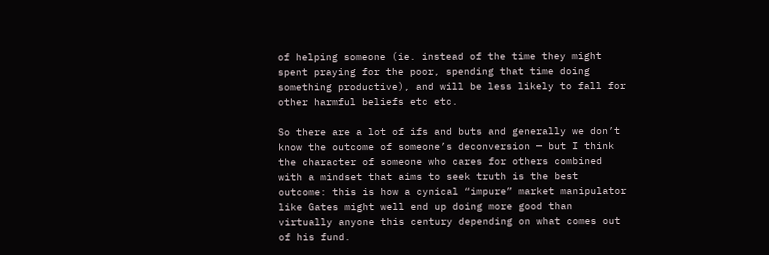of helping someone (ie. instead of the time they might spent praying for the poor, spending that time doing something productive), and will be less likely to fall for other harmful beliefs etc etc.

So there are a lot of ifs and buts and generally we don’t know the outcome of someone’s deconversion — but I think the character of someone who cares for others combined with a mindset that aims to seek truth is the best outcome: this is how a cynical “impure” market manipulator like Gates might well end up doing more good than virtually anyone this century depending on what comes out of his fund.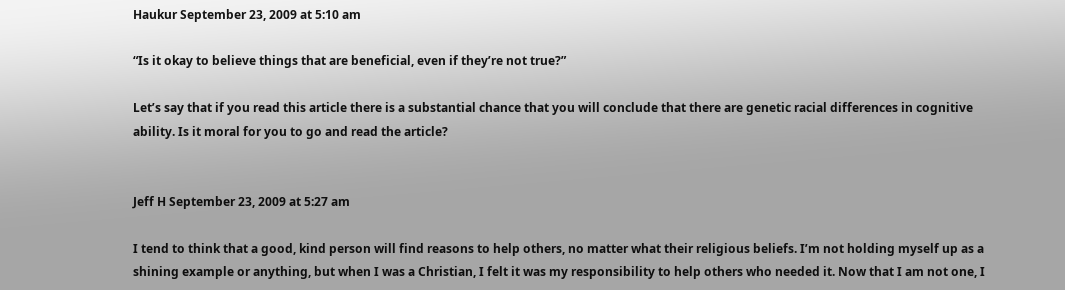Haukur September 23, 2009 at 5:10 am

“Is it okay to believe things that are beneficial, even if they’re not true?”

Let’s say that if you read this article there is a substantial chance that you will conclude that there are genetic racial differences in cognitive ability. Is it moral for you to go and read the article?


Jeff H September 23, 2009 at 5:27 am

I tend to think that a good, kind person will find reasons to help others, no matter what their religious beliefs. I’m not holding myself up as a shining example or anything, but when I was a Christian, I felt it was my responsibility to help others who needed it. Now that I am not one, I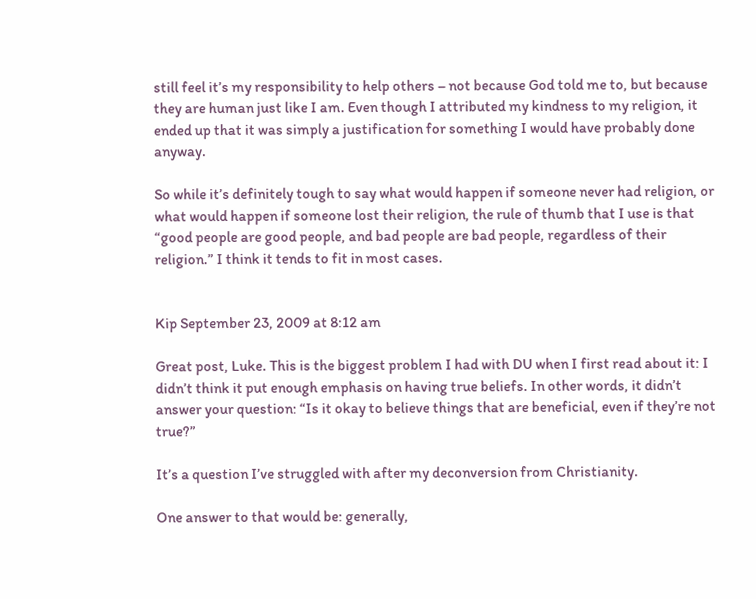still feel it’s my responsibility to help others – not because God told me to, but because they are human just like I am. Even though I attributed my kindness to my religion, it ended up that it was simply a justification for something I would have probably done anyway.

So while it’s definitely tough to say what would happen if someone never had religion, or what would happen if someone lost their religion, the rule of thumb that I use is that “good people are good people, and bad people are bad people, regardless of their religion.” I think it tends to fit in most cases.


Kip September 23, 2009 at 8:12 am

Great post, Luke. This is the biggest problem I had with DU when I first read about it: I didn’t think it put enough emphasis on having true beliefs. In other words, it didn’t answer your question: “Is it okay to believe things that are beneficial, even if they’re not true?”

It’s a question I’ve struggled with after my deconversion from Christianity.

One answer to that would be: generally,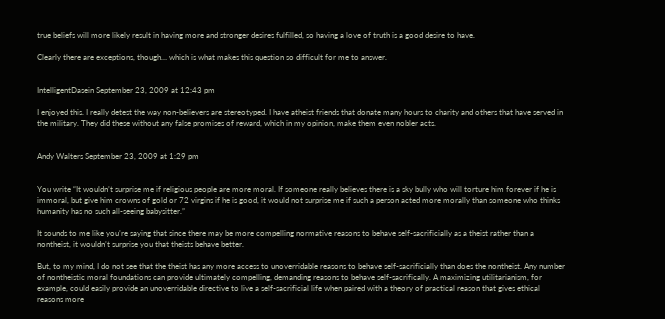true beliefs will more likely result in having more and stronger desires fulfilled, so having a love of truth is a good desire to have.

Clearly there are exceptions, though… which is what makes this question so difficult for me to answer.


IntelligentDasein September 23, 2009 at 12:43 pm

I enjoyed this. I really detest the way non-believers are stereotyped. I have atheist friends that donate many hours to charity and others that have served in the military. They did these without any false promises of reward, which in my opinion, make them even nobler acts.


Andy Walters September 23, 2009 at 1:29 pm


You write “It wouldn’t surprise me if religious people are more moral. If someone really believes there is a sky bully who will torture him forever if he is immoral, but give him crowns of gold or 72 virgins if he is good, it would not surprise me if such a person acted more morally than someone who thinks humanity has no such all-seeing babysitter.”

It sounds to me like you’re saying that since there may be more compelling normative reasons to behave self-sacrificially as a theist rather than a nontheist, it wouldn’t surprise you that theists behave better.

But, to my mind, I do not see that the theist has any more access to unoverridable reasons to behave self-sacrificially than does the nontheist. Any number of nontheistic moral foundations can provide ultimately compelling, demanding reasons to behave self-sacrifically. A maximizing utilitarianism, for example, could easily provide an unoverridable directive to live a self-sacrificial life when paired with a theory of practical reason that gives ethical reasons more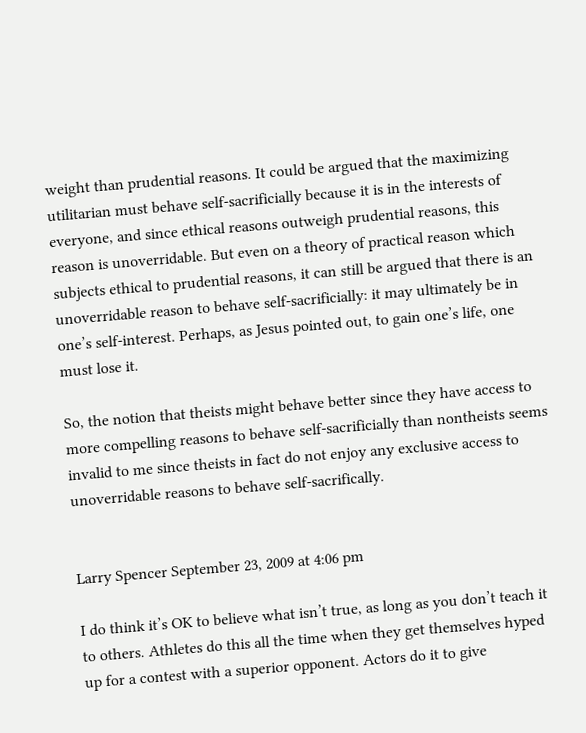weight than prudential reasons. It could be argued that the maximizing utilitarian must behave self-sacrificially because it is in the interests of everyone, and since ethical reasons outweigh prudential reasons, this reason is unoverridable. But even on a theory of practical reason which subjects ethical to prudential reasons, it can still be argued that there is an unoverridable reason to behave self-sacrificially: it may ultimately be in one’s self-interest. Perhaps, as Jesus pointed out, to gain one’s life, one must lose it.

So, the notion that theists might behave better since they have access to more compelling reasons to behave self-sacrificially than nontheists seems invalid to me since theists in fact do not enjoy any exclusive access to unoverridable reasons to behave self-sacrifically.


Larry Spencer September 23, 2009 at 4:06 pm

I do think it’s OK to believe what isn’t true, as long as you don’t teach it to others. Athletes do this all the time when they get themselves hyped up for a contest with a superior opponent. Actors do it to give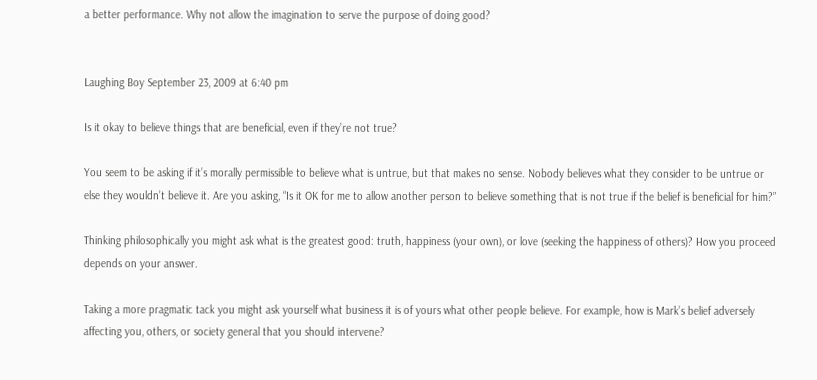a better performance. Why not allow the imagination to serve the purpose of doing good?


Laughing Boy September 23, 2009 at 6:40 pm

Is it okay to believe things that are beneficial, even if they’re not true?

You seem to be asking if it’s morally permissible to believe what is untrue, but that makes no sense. Nobody believes what they consider to be untrue or else they wouldn’t believe it. Are you asking, “Is it OK for me to allow another person to believe something that is not true if the belief is beneficial for him?”

Thinking philosophically you might ask what is the greatest good: truth, happiness (your own), or love (seeking the happiness of others)? How you proceed depends on your answer.

Taking a more pragmatic tack you might ask yourself what business it is of yours what other people believe. For example, how is Mark’s belief adversely affecting you, others, or society general that you should intervene?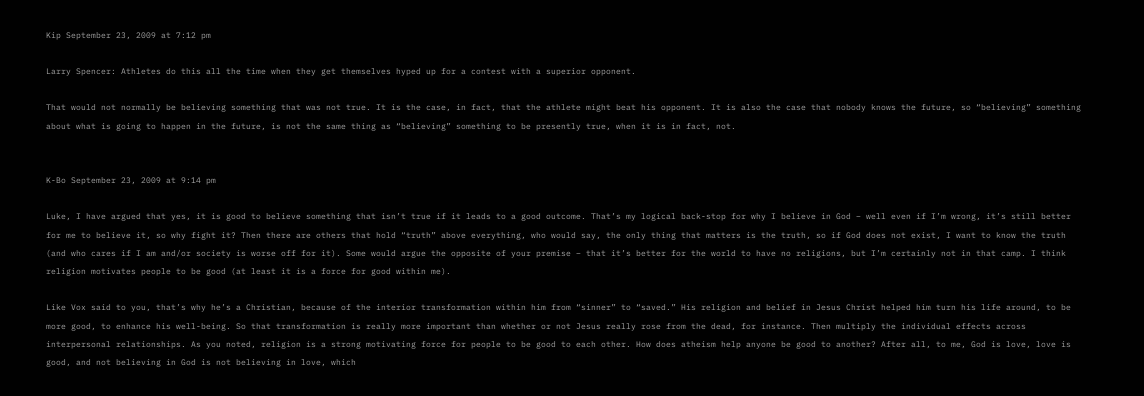Kip September 23, 2009 at 7:12 pm

Larry Spencer: Athletes do this all the time when they get themselves hyped up for a contest with a superior opponent.

That would not normally be believing something that was not true. It is the case, in fact, that the athlete might beat his opponent. It is also the case that nobody knows the future, so “believing” something about what is going to happen in the future, is not the same thing as “believing” something to be presently true, when it is in fact, not.


K-Bo September 23, 2009 at 9:14 pm

Luke, I have argued that yes, it is good to believe something that isn’t true if it leads to a good outcome. That’s my logical back-stop for why I believe in God – well even if I’m wrong, it’s still better for me to believe it, so why fight it? Then there are others that hold “truth” above everything, who would say, the only thing that matters is the truth, so if God does not exist, I want to know the truth (and who cares if I am and/or society is worse off for it). Some would argue the opposite of your premise – that it’s better for the world to have no religions, but I’m certainly not in that camp. I think religion motivates people to be good (at least it is a force for good within me).

Like Vox said to you, that’s why he’s a Christian, because of the interior transformation within him from “sinner” to “saved.” His religion and belief in Jesus Christ helped him turn his life around, to be more good, to enhance his well-being. So that transformation is really more important than whether or not Jesus really rose from the dead, for instance. Then multiply the individual effects across interpersonal relationships. As you noted, religion is a strong motivating force for people to be good to each other. How does atheism help anyone be good to another? After all, to me, God is love, love is good, and not believing in God is not believing in love, which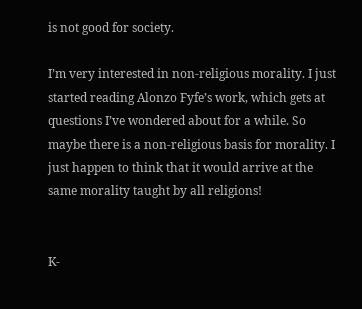is not good for society.

I’m very interested in non-religious morality. I just started reading Alonzo Fyfe’s work, which gets at questions I’ve wondered about for a while. So maybe there is a non-religious basis for morality. I just happen to think that it would arrive at the same morality taught by all religions!


K-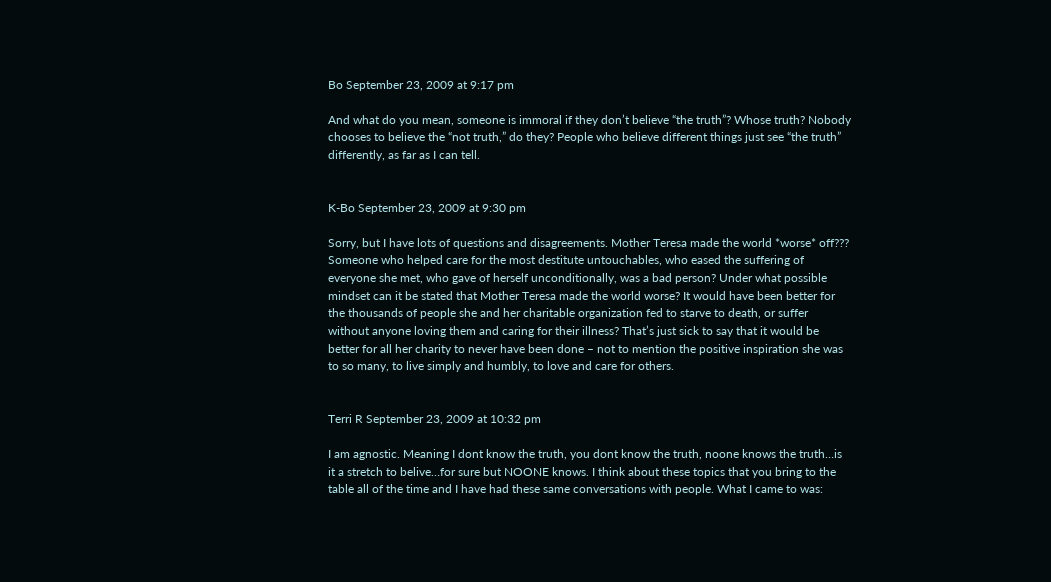Bo September 23, 2009 at 9:17 pm

And what do you mean, someone is immoral if they don’t believe “the truth”? Whose truth? Nobody chooses to believe the “not truth,” do they? People who believe different things just see “the truth” differently, as far as I can tell.


K-Bo September 23, 2009 at 9:30 pm

Sorry, but I have lots of questions and disagreements. Mother Teresa made the world *worse* off??? Someone who helped care for the most destitute untouchables, who eased the suffering of everyone she met, who gave of herself unconditionally, was a bad person? Under what possible mindset can it be stated that Mother Teresa made the world worse? It would have been better for the thousands of people she and her charitable organization fed to starve to death, or suffer without anyone loving them and caring for their illness? That’s just sick to say that it would be better for all her charity to never have been done – not to mention the positive inspiration she was to so many, to live simply and humbly, to love and care for others.


Terri R September 23, 2009 at 10:32 pm

I am agnostic. Meaning I dont know the truth, you dont know the truth, noone knows the truth…is it a stretch to belive…for sure but NOONE knows. I think about these topics that you bring to the table all of the time and I have had these same conversations with people. What I came to was: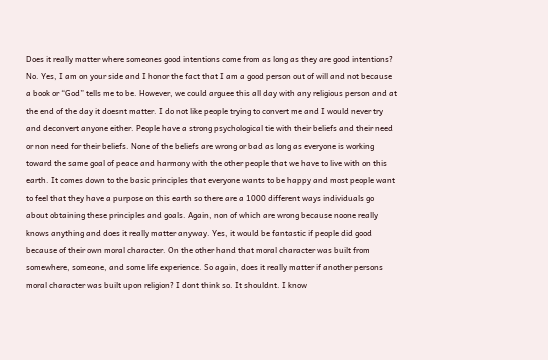Does it really matter where someones good intentions come from as long as they are good intentions? No. Yes, I am on your side and I honor the fact that I am a good person out of will and not because a book or “God” tells me to be. However, we could arguee this all day with any religious person and at the end of the day it doesnt matter. I do not like people trying to convert me and I would never try and deconvert anyone either. People have a strong psychological tie with their beliefs and their need or non need for their beliefs. None of the beliefs are wrong or bad as long as everyone is working toward the same goal of peace and harmony with the other people that we have to live with on this earth. It comes down to the basic principles that everyone wants to be happy and most people want to feel that they have a purpose on this earth so there are a 1000 different ways individuals go about obtaining these principles and goals. Again, non of which are wrong because noone really knows anything and does it really matter anyway. Yes, it would be fantastic if people did good because of their own moral character. On the other hand that moral character was built from somewhere, someone, and some life experience. So again, does it really matter if another persons moral character was built upon religion? I dont think so. It shouldnt. I know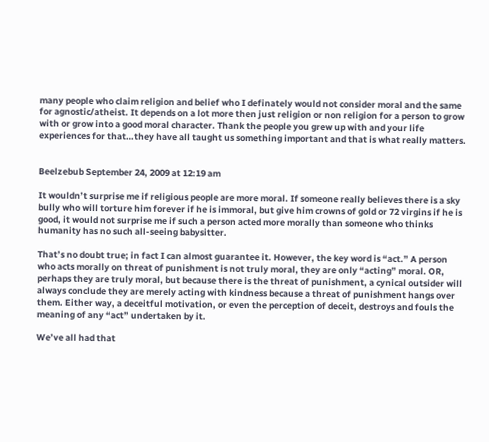many people who claim religion and belief who I definately would not consider moral and the same for agnostic/atheist. It depends on a lot more then just religion or non religion for a person to grow with or grow into a good moral character. Thank the people you grew up with and your life experiences for that…they have all taught us something important and that is what really matters.


Beelzebub September 24, 2009 at 12:19 am

It wouldn’t surprise me if religious people are more moral. If someone really believes there is a sky bully who will torture him forever if he is immoral, but give him crowns of gold or 72 virgins if he is good, it would not surprise me if such a person acted more morally than someone who thinks humanity has no such all-seeing babysitter.

That’s no doubt true; in fact I can almost guarantee it. However, the key word is “act.” A person who acts morally on threat of punishment is not truly moral, they are only “acting” moral. OR, perhaps they are truly moral, but because there is the threat of punishment, a cynical outsider will always conclude they are merely acting with kindness because a threat of punishment hangs over them. Either way, a deceitful motivation, or even the perception of deceit, destroys and fouls the meaning of any “act” undertaken by it.

We’ve all had that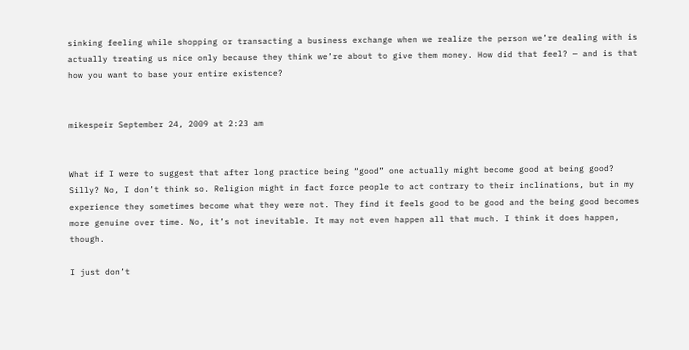sinking feeling while shopping or transacting a business exchange when we realize the person we’re dealing with is actually treating us nice only because they think we’re about to give them money. How did that feel? — and is that how you want to base your entire existence?


mikespeir September 24, 2009 at 2:23 am


What if I were to suggest that after long practice being “good” one actually might become good at being good? Silly? No, I don’t think so. Religion might in fact force people to act contrary to their inclinations, but in my experience they sometimes become what they were not. They find it feels good to be good and the being good becomes more genuine over time. No, it’s not inevitable. It may not even happen all that much. I think it does happen, though.

I just don’t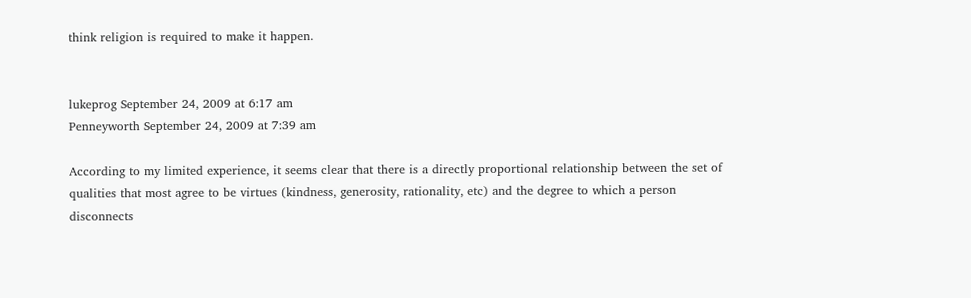think religion is required to make it happen.


lukeprog September 24, 2009 at 6:17 am
Penneyworth September 24, 2009 at 7:39 am

According to my limited experience, it seems clear that there is a directly proportional relationship between the set of qualities that most agree to be virtues (kindness, generosity, rationality, etc) and the degree to which a person disconnects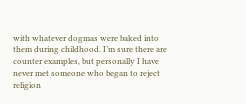with whatever dogmas were baked into them during childhood. I’m sure there are counter examples, but personally I have never met someone who began to reject religion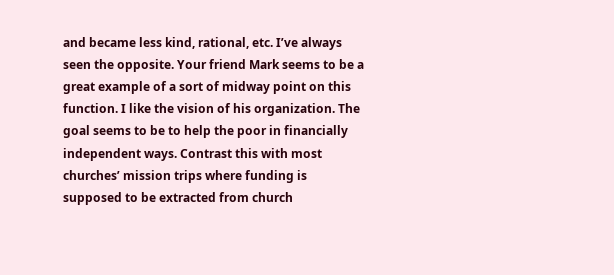and became less kind, rational, etc. I’ve always seen the opposite. Your friend Mark seems to be a great example of a sort of midway point on this function. I like the vision of his organization. The goal seems to be to help the poor in financially independent ways. Contrast this with most churches’ mission trips where funding is supposed to be extracted from church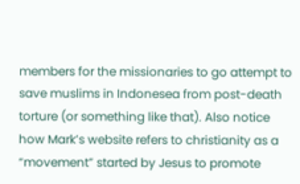members for the missionaries to go attempt to save muslims in Indonesea from post-death torture (or something like that). Also notice how Mark’s website refers to christianity as a “movement” started by Jesus to promote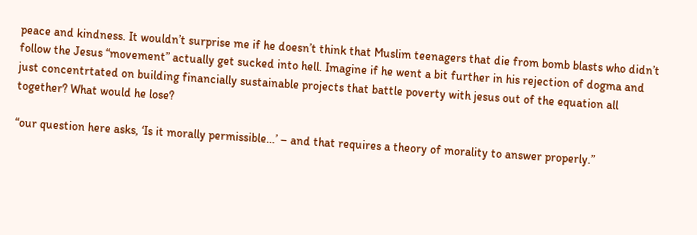peace and kindness. It wouldn’t surprise me if he doesn’t think that Muslim teenagers that die from bomb blasts who didn’t follow the Jesus “movement” actually get sucked into hell. Imagine if he went a bit further in his rejection of dogma and just concentrtated on building financially sustainable projects that battle poverty with jesus out of the equation all together? What would he lose?

“our question here asks, ‘Is it morally permissible…’ – and that requires a theory of morality to answer properly.”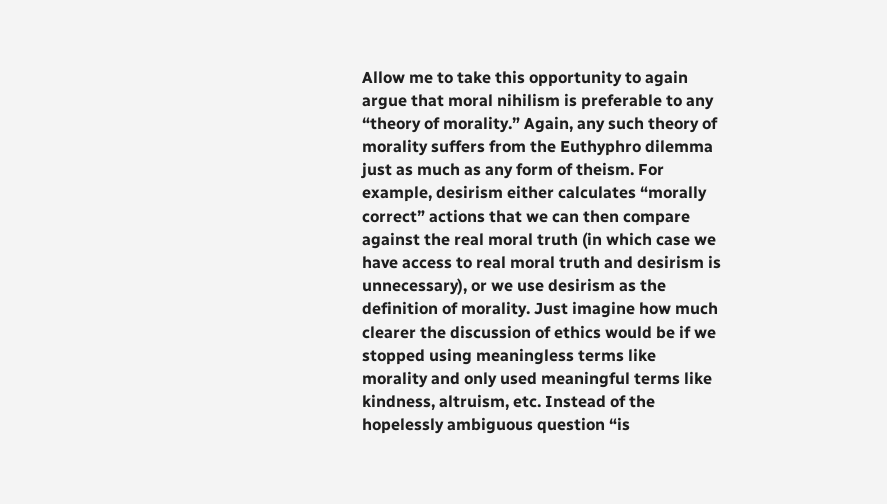Allow me to take this opportunity to again argue that moral nihilism is preferable to any “theory of morality.” Again, any such theory of morality suffers from the Euthyphro dilemma just as much as any form of theism. For example, desirism either calculates “morally correct” actions that we can then compare against the real moral truth (in which case we have access to real moral truth and desirism is unnecessary), or we use desirism as the definition of morality. Just imagine how much clearer the discussion of ethics would be if we stopped using meaningless terms like morality and only used meaningful terms like kindness, altruism, etc. Instead of the hopelessly ambiguous question “is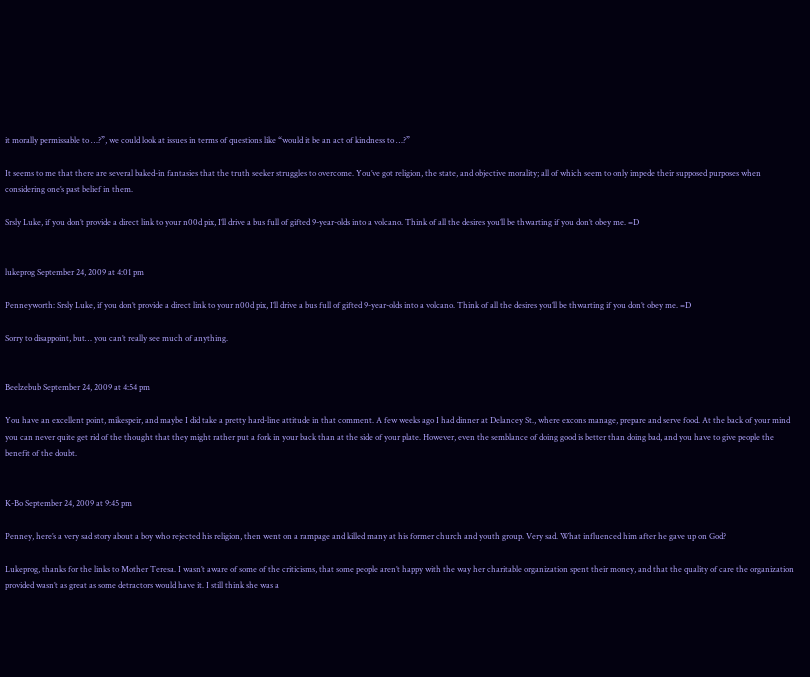it morally permissable to …?”, we could look at issues in terms of questions like “would it be an act of kindness to …?”

It seems to me that there are several baked-in fantasies that the truth seeker struggles to overcome. You’ve got religion, the state, and objective morality; all of which seem to only impede their supposed purposes when considering one’s past belief in them.

Srsly Luke, if you don’t provide a direct link to your n00d pix, I’ll drive a bus full of gifted 9-year-olds into a volcano. Think of all the desires you’ll be thwarting if you don’t obey me. =D


lukeprog September 24, 2009 at 4:01 pm

Penneyworth: Srsly Luke, if you don’t provide a direct link to your n00d pix, I’ll drive a bus full of gifted 9-year-olds into a volcano. Think of all the desires you’ll be thwarting if you don’t obey me. =D

Sorry to disappoint, but… you can’t really see much of anything.


Beelzebub September 24, 2009 at 4:54 pm

You have an excellent point, mikespeir, and maybe I did take a pretty hard-line attitude in that comment. A few weeks ago I had dinner at Delancey St., where excons manage, prepare and serve food. At the back of your mind you can never quite get rid of the thought that they might rather put a fork in your back than at the side of your plate. However, even the semblance of doing good is better than doing bad, and you have to give people the benefit of the doubt.


K-Bo September 24, 2009 at 9:45 pm

Penney, here’s a very sad story about a boy who rejected his religion, then went on a rampage and killed many at his former church and youth group. Very sad. What influenced him after he gave up on God?

Lukeprog, thanks for the links to Mother Teresa. I wasn’t aware of some of the criticisms, that some people aren’t happy with the way her charitable organization spent their money, and that the quality of care the organization provided wasn’t as great as some detractors would have it. I still think she was a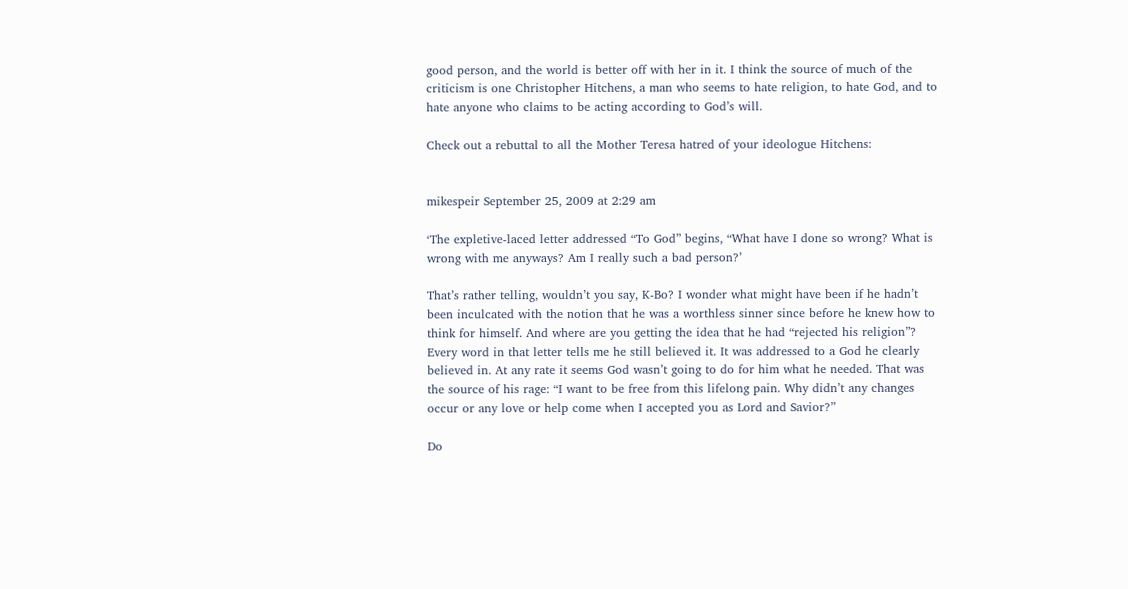good person, and the world is better off with her in it. I think the source of much of the criticism is one Christopher Hitchens, a man who seems to hate religion, to hate God, and to hate anyone who claims to be acting according to God’s will.

Check out a rebuttal to all the Mother Teresa hatred of your ideologue Hitchens:


mikespeir September 25, 2009 at 2:29 am

‘The expletive-laced letter addressed “To God” begins, “What have I done so wrong? What is wrong with me anyways? Am I really such a bad person?’

That’s rather telling, wouldn’t you say, K-Bo? I wonder what might have been if he hadn’t been inculcated with the notion that he was a worthless sinner since before he knew how to think for himself. And where are you getting the idea that he had “rejected his religion”? Every word in that letter tells me he still believed it. It was addressed to a God he clearly believed in. At any rate it seems God wasn’t going to do for him what he needed. That was the source of his rage: “I want to be free from this lifelong pain. Why didn’t any changes occur or any love or help come when I accepted you as Lord and Savior?”

Do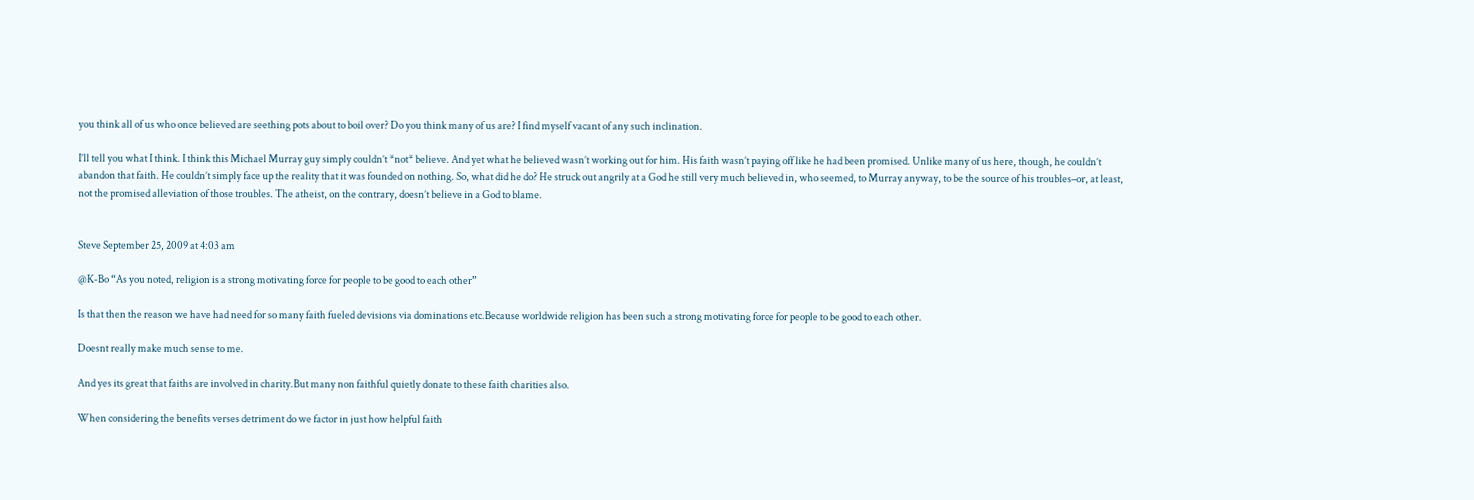you think all of us who once believed are seething pots about to boil over? Do you think many of us are? I find myself vacant of any such inclination.

I’ll tell you what I think. I think this Michael Murray guy simply couldn’t *not* believe. And yet what he believed wasn’t working out for him. His faith wasn’t paying off like he had been promised. Unlike many of us here, though, he couldn’t abandon that faith. He couldn’t simply face up the reality that it was founded on nothing. So, what did he do? He struck out angrily at a God he still very much believed in, who seemed, to Murray anyway, to be the source of his troubles–or, at least, not the promised alleviation of those troubles. The atheist, on the contrary, doesn’t believe in a God to blame.


Steve September 25, 2009 at 4:03 am

@K-Bo “As you noted, religion is a strong motivating force for people to be good to each other”

Is that then the reason we have had need for so many faith fueled devisions via dominations etc.Because worldwide religion has been such a strong motivating force for people to be good to each other.

Doesnt really make much sense to me.

And yes its great that faiths are involved in charity.But many non faithful quietly donate to these faith charities also.

When considering the benefits verses detriment do we factor in just how helpful faith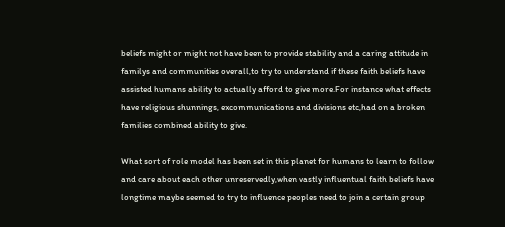beliefs might or might not have been to provide stability and a caring attitude in familys and communities overall,to try to understand if these faith beliefs have assisted humans ability to actually afford to give more.For instance what effects have religious shunnings, excommunications and divisions etc,had on a broken families combined ability to give.

What sort of role model has been set in this planet for humans to learn to follow and care about each other unreservedly,when vastly influentual faith beliefs have longtime maybe seemed to try to influence peoples need to join a certain group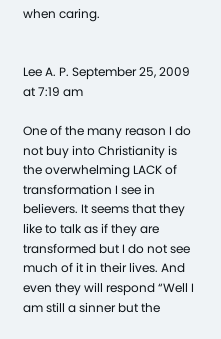when caring.


Lee A. P. September 25, 2009 at 7:19 am

One of the many reason I do not buy into Christianity is the overwhelming LACK of transformation I see in believers. It seems that they like to talk as if they are transformed but I do not see much of it in their lives. And even they will respond “Well I am still a sinner but the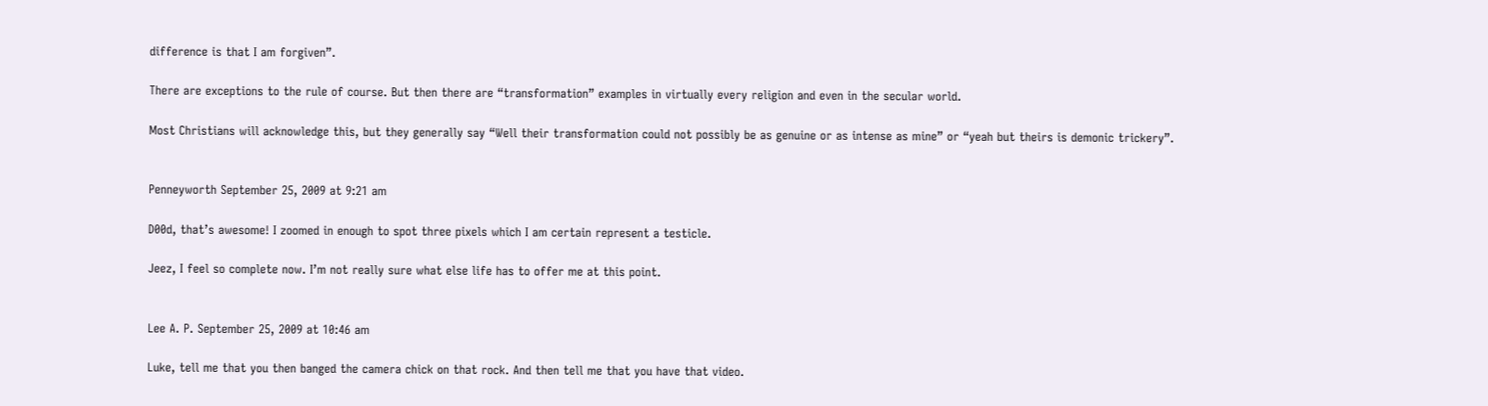difference is that I am forgiven”.

There are exceptions to the rule of course. But then there are “transformation” examples in virtually every religion and even in the secular world.

Most Christians will acknowledge this, but they generally say “Well their transformation could not possibly be as genuine or as intense as mine” or “yeah but theirs is demonic trickery”.


Penneyworth September 25, 2009 at 9:21 am

D00d, that’s awesome! I zoomed in enough to spot three pixels which I am certain represent a testicle.

Jeez, I feel so complete now. I’m not really sure what else life has to offer me at this point.


Lee A. P. September 25, 2009 at 10:46 am

Luke, tell me that you then banged the camera chick on that rock. And then tell me that you have that video.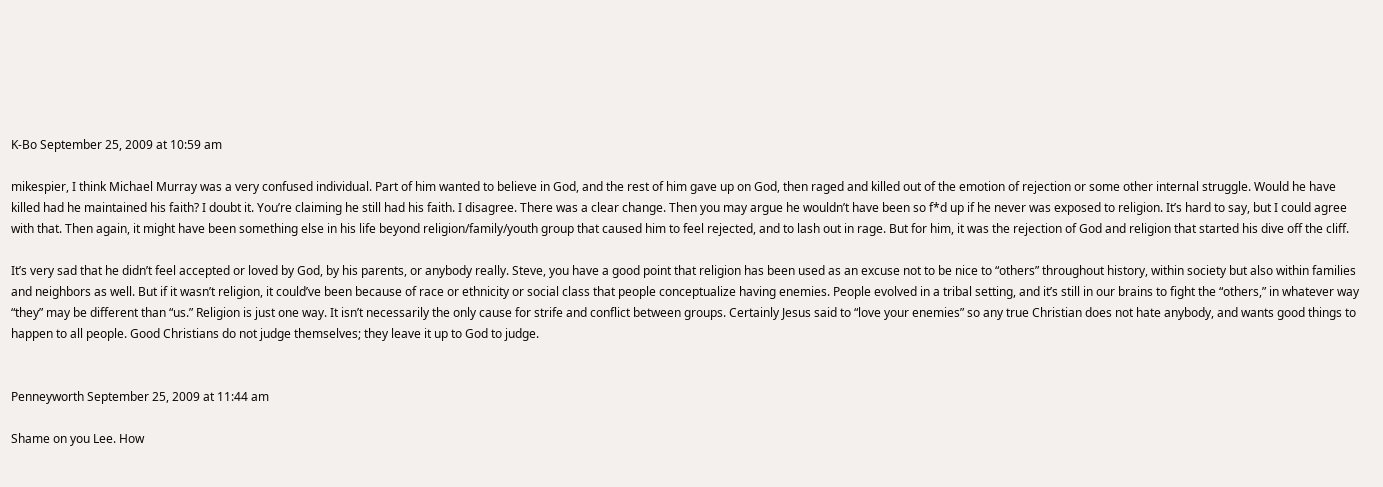K-Bo September 25, 2009 at 10:59 am

mikespier, I think Michael Murray was a very confused individual. Part of him wanted to believe in God, and the rest of him gave up on God, then raged and killed out of the emotion of rejection or some other internal struggle. Would he have killed had he maintained his faith? I doubt it. You’re claiming he still had his faith. I disagree. There was a clear change. Then you may argue he wouldn’t have been so f*d up if he never was exposed to religion. It’s hard to say, but I could agree with that. Then again, it might have been something else in his life beyond religion/family/youth group that caused him to feel rejected, and to lash out in rage. But for him, it was the rejection of God and religion that started his dive off the cliff.

It’s very sad that he didn’t feel accepted or loved by God, by his parents, or anybody really. Steve, you have a good point that religion has been used as an excuse not to be nice to “others” throughout history, within society but also within families and neighbors as well. But if it wasn’t religion, it could’ve been because of race or ethnicity or social class that people conceptualize having enemies. People evolved in a tribal setting, and it’s still in our brains to fight the “others,” in whatever way “they” may be different than “us.” Religion is just one way. It isn’t necessarily the only cause for strife and conflict between groups. Certainly Jesus said to “love your enemies” so any true Christian does not hate anybody, and wants good things to happen to all people. Good Christians do not judge themselves; they leave it up to God to judge.


Penneyworth September 25, 2009 at 11:44 am

Shame on you Lee. How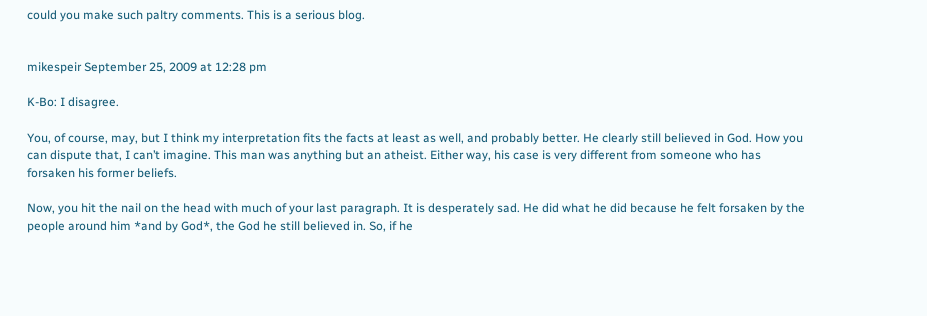could you make such paltry comments. This is a serious blog.


mikespeir September 25, 2009 at 12:28 pm

K-Bo: I disagree.

You, of course, may, but I think my interpretation fits the facts at least as well, and probably better. He clearly still believed in God. How you can dispute that, I can’t imagine. This man was anything but an atheist. Either way, his case is very different from someone who has forsaken his former beliefs.

Now, you hit the nail on the head with much of your last paragraph. It is desperately sad. He did what he did because he felt forsaken by the people around him *and by God*, the God he still believed in. So, if he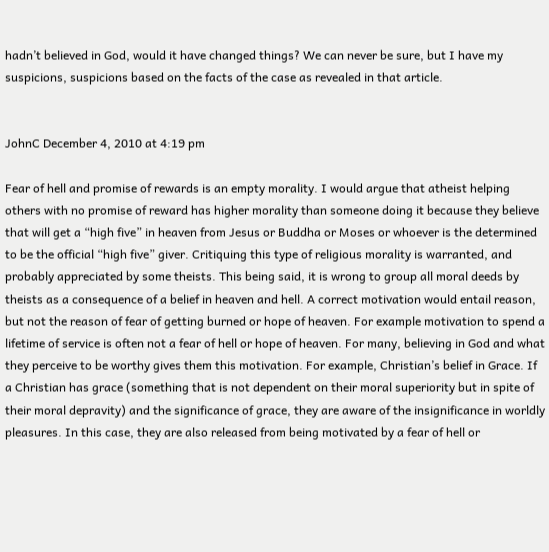hadn’t believed in God, would it have changed things? We can never be sure, but I have my suspicions, suspicions based on the facts of the case as revealed in that article.


JohnC December 4, 2010 at 4:19 pm

Fear of hell and promise of rewards is an empty morality. I would argue that atheist helping others with no promise of reward has higher morality than someone doing it because they believe that will get a “high five” in heaven from Jesus or Buddha or Moses or whoever is the determined to be the official “high five” giver. Critiquing this type of religious morality is warranted, and probably appreciated by some theists. This being said, it is wrong to group all moral deeds by theists as a consequence of a belief in heaven and hell. A correct motivation would entail reason, but not the reason of fear of getting burned or hope of heaven. For example motivation to spend a lifetime of service is often not a fear of hell or hope of heaven. For many, believing in God and what they perceive to be worthy gives them this motivation. For example, Christian’s belief in Grace. If a Christian has grace (something that is not dependent on their moral superiority but in spite of their moral depravity) and the significance of grace, they are aware of the insignificance in worldly pleasures. In this case, they are also released from being motivated by a fear of hell or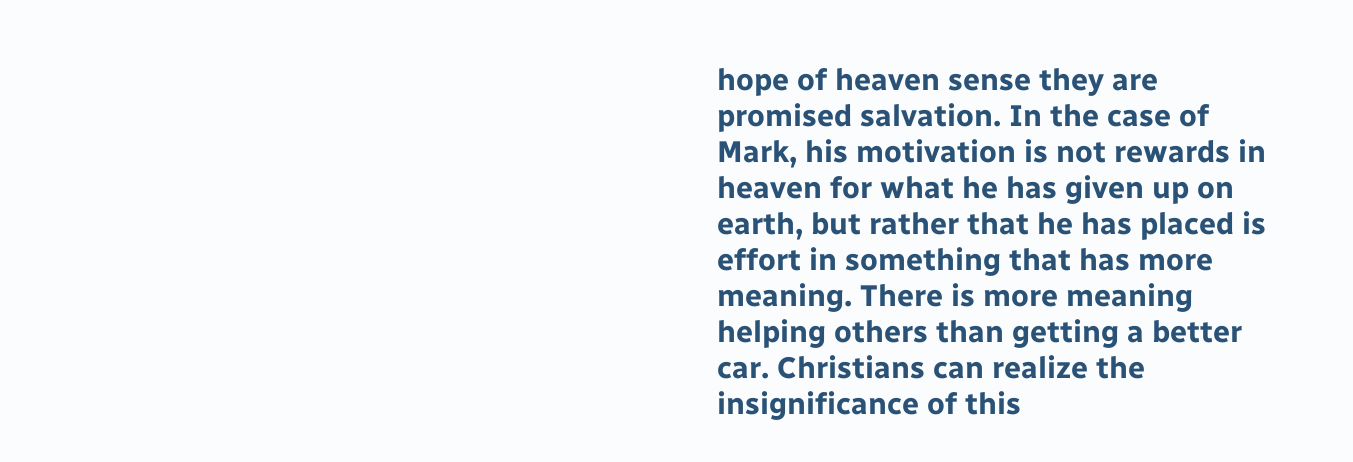hope of heaven sense they are promised salvation. In the case of Mark, his motivation is not rewards in heaven for what he has given up on earth, but rather that he has placed is effort in something that has more meaning. There is more meaning helping others than getting a better car. Christians can realize the insignificance of this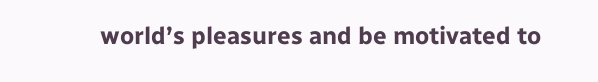world’s pleasures and be motivated to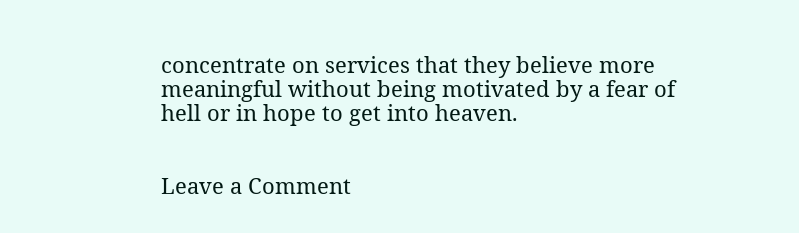concentrate on services that they believe more meaningful without being motivated by a fear of hell or in hope to get into heaven.


Leave a Comment